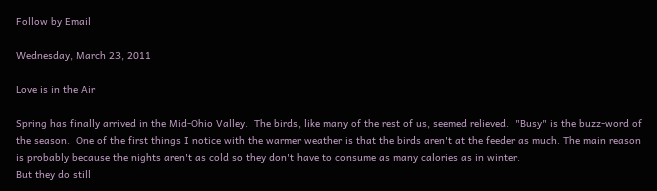Follow by Email

Wednesday, March 23, 2011

Love is in the Air

Spring has finally arrived in the Mid-Ohio Valley.  The birds, like many of the rest of us, seemed relieved.  "Busy" is the buzz-word of the season.  One of the first things I notice with the warmer weather is that the birds aren't at the feeder as much. The main reason is probably because the nights aren't as cold so they don't have to consume as many calories as in winter.
But they do still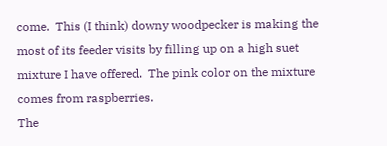come.  This (I think) downy woodpecker is making the most of its feeder visits by filling up on a high suet mixture I have offered.  The pink color on the mixture comes from raspberries.
The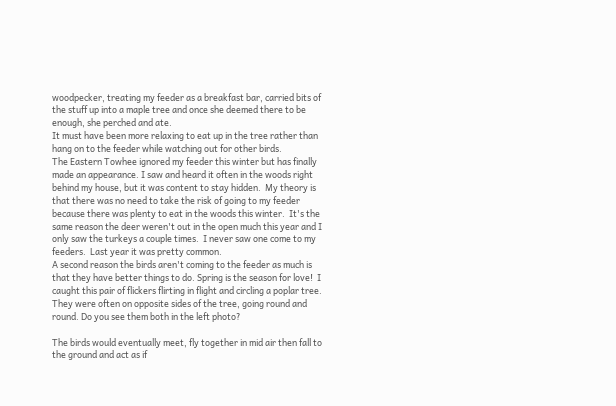woodpecker, treating my feeder as a breakfast bar, carried bits of the stuff up into a maple tree and once she deemed there to be enough, she perched and ate.
It must have been more relaxing to eat up in the tree rather than hang on to the feeder while watching out for other birds.
The Eastern Towhee ignored my feeder this winter but has finally made an appearance. I saw and heard it often in the woods right behind my house, but it was content to stay hidden.  My theory is that there was no need to take the risk of going to my feeder because there was plenty to eat in the woods this winter.  It's the same reason the deer weren't out in the open much this year and I only saw the turkeys a couple times.  I never saw one come to my feeders.  Last year it was pretty common.
A second reason the birds aren't coming to the feeder as much is that they have better things to do. Spring is the season for love!  I caught this pair of flickers flirting in flight and circling a poplar tree.
They were often on opposite sides of the tree, going round and round. Do you see them both in the left photo?

The birds would eventually meet, fly together in mid air then fall to the ground and act as if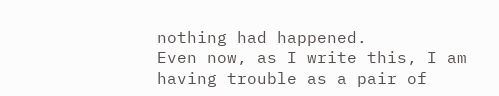nothing had happened.
Even now, as I write this, I am having trouble as a pair of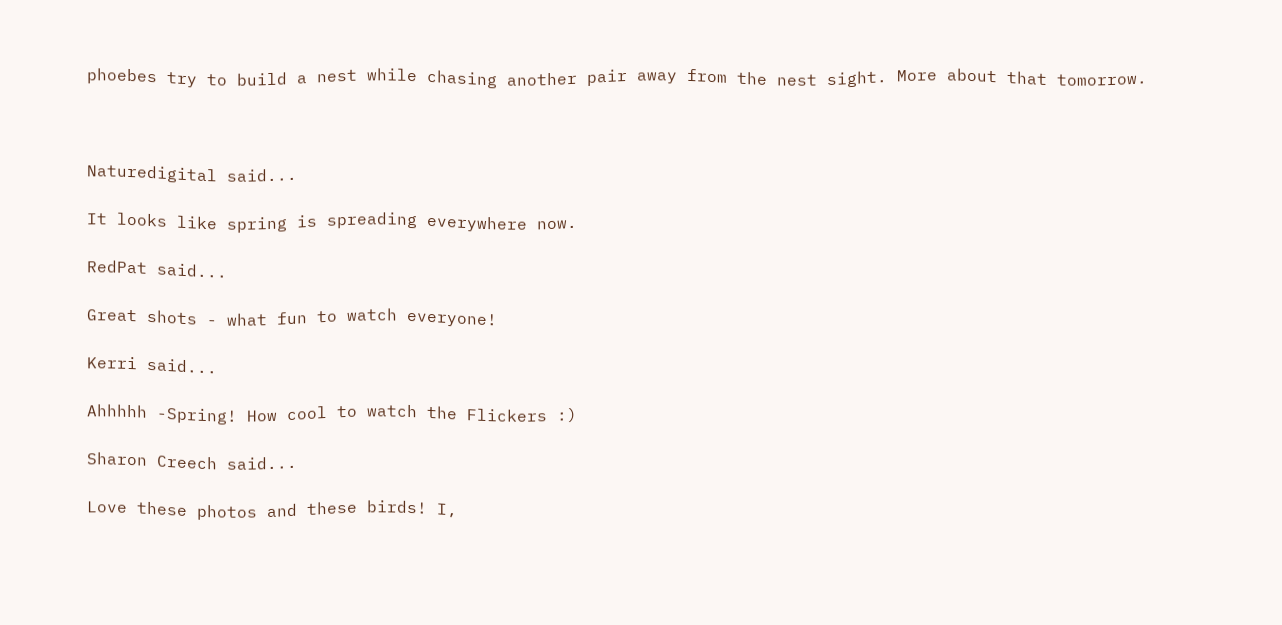phoebes try to build a nest while chasing another pair away from the nest sight. More about that tomorrow.



Naturedigital said...

It looks like spring is spreading everywhere now.

RedPat said...

Great shots - what fun to watch everyone!

Kerri said...

Ahhhhh -Spring! How cool to watch the Flickers :)

Sharon Creech said...

Love these photos and these birds! I,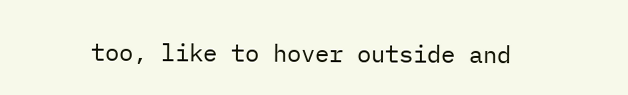too, like to hover outside and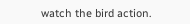watch the bird action.